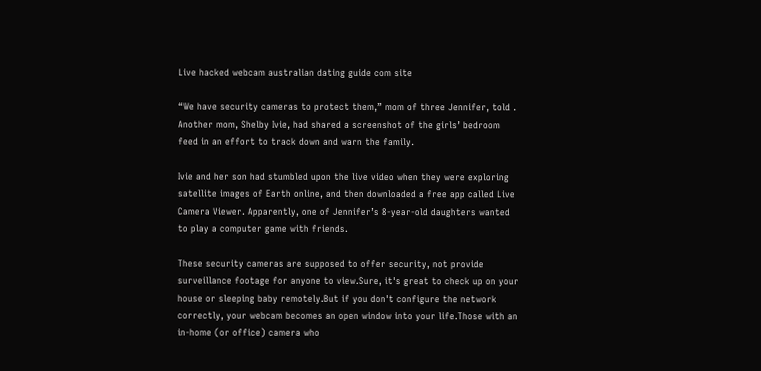Live hacked webcam australian dating guide com site

“We have security cameras to protect them,” mom of three Jennifer, told . Another mom, Shelby Ivie, had shared a screenshot of the girls’ bedroom feed in an effort to track down and warn the family.

Ivie and her son had stumbled upon the live video when they were exploring satellite images of Earth online, and then downloaded a free app called Live Camera Viewer. Apparently, one of Jennifer’s 8-year-old daughters wanted to play a computer game with friends.

These security cameras are supposed to offer security, not provide surveillance footage for anyone to view.Sure, it's great to check up on your house or sleeping baby remotely.But if you don't configure the network correctly, your webcam becomes an open window into your life.Those with an in-home (or office) camera who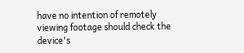have no intention of remotely viewing footage should check the device's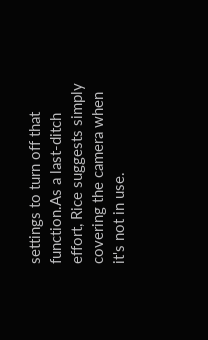settings to turn off that function.As a last-ditch effort, Rice suggests simply covering the camera when it's not in use.